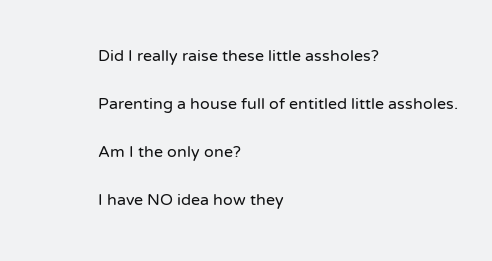Did I really raise these little assholes?

Parenting a house full of entitled little assholes.

Am I the only one?

I have NO idea how they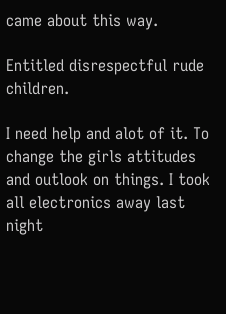came about this way.

Entitled disrespectful rude children.

I need help and alot of it. To change the girls attitudes and outlook on things. I took all electronics away last night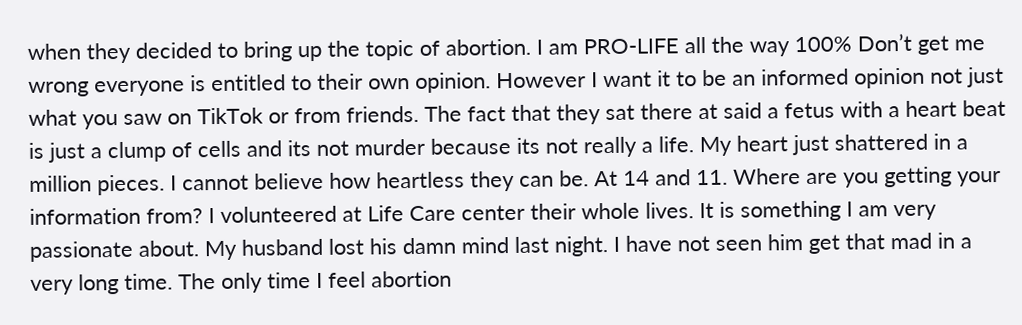when they decided to bring up the topic of abortion. I am PRO-LIFE all the way 100% Don’t get me wrong everyone is entitled to their own opinion. However I want it to be an informed opinion not just what you saw on TikTok or from friends. The fact that they sat there at said a fetus with a heart beat is just a clump of cells and its not murder because its not really a life. My heart just shattered in a million pieces. I cannot believe how heartless they can be. At 14 and 11. Where are you getting your information from? I volunteered at Life Care center their whole lives. It is something I am very passionate about. My husband lost his damn mind last night. I have not seen him get that mad in a very long time. The only time I feel abortion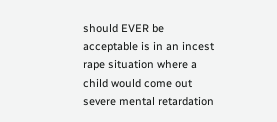should EVER be acceptable is in an incest rape situation where a child would come out severe mental retardation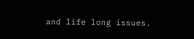and life long issues.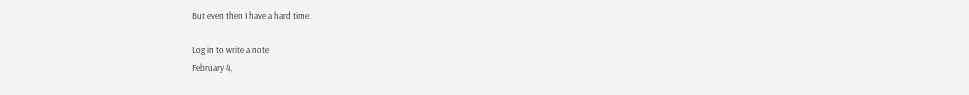But even then I have a hard time.

Log in to write a note
February 4,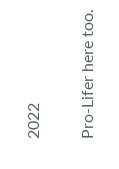2022

Pro-Lifer here too.